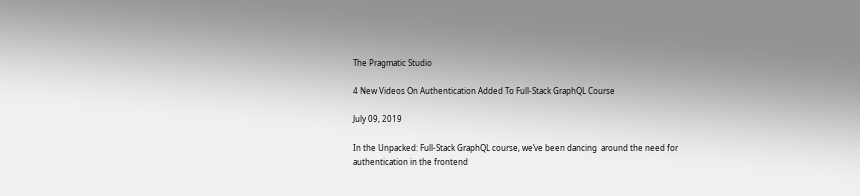The Pragmatic Studio

4 New Videos On Authentication Added To Full-Stack GraphQL Course

July 09, 2019

In the Unpacked: Full-Stack GraphQL course, we’ve been dancing  around the need for authentication in the frontend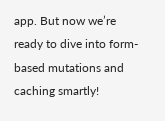app. But now we’re ready to dive into form-based mutations and caching smartly!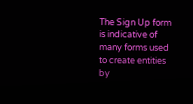The Sign Up form is indicative of many forms used to create entities by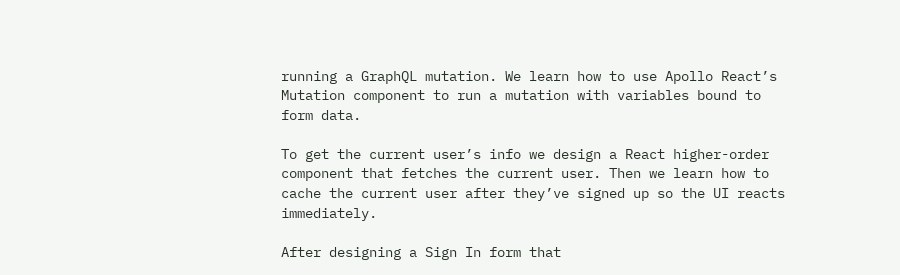running a GraphQL mutation. We learn how to use Apollo React’s Mutation component to run a mutation with variables bound to form data.

To get the current user’s info we design a React higher-order component that fetches the current user. Then we learn how to cache the current user after they’ve signed up so the UI reacts immediately.

After designing a Sign In form that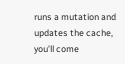runs a mutation and updates the cache, you’ll come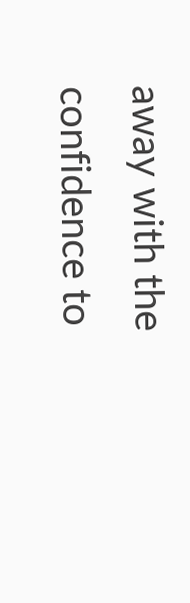away with the confidence to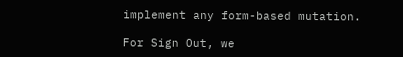implement any form-based mutation.

For Sign Out, we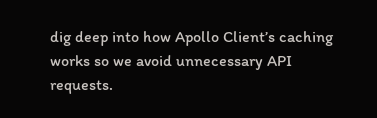dig deep into how Apollo Client’s caching works so we avoid unnecessary API requests.